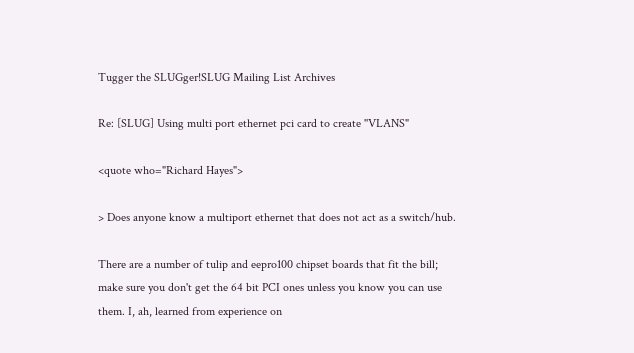Tugger the SLUGger!SLUG Mailing List Archives

Re: [SLUG] Using multi port ethernet pci card to create ''VLANS"

<quote who="Richard Hayes">

> Does anyone know a multiport ethernet that does not act as a switch/hub.

There are a number of tulip and eepro100 chipset boards that fit the bill;
make sure you don't get the 64 bit PCI ones unless you know you can use
them. I, ah, learned from experience on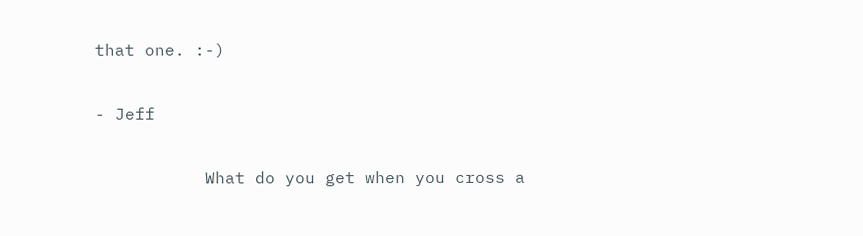that one. :-)

- Jeff

           What do you get when you cross a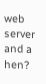web server and a hen?